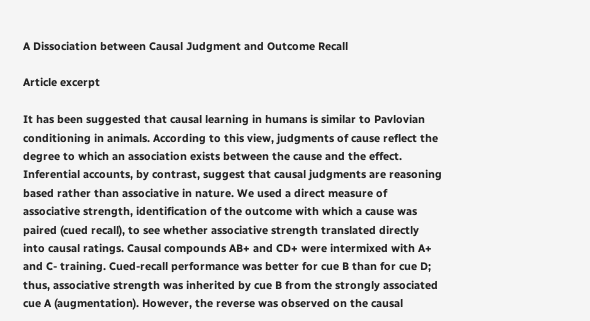A Dissociation between Causal Judgment and Outcome Recall

Article excerpt

It has been suggested that causal learning in humans is similar to Pavlovian conditioning in animals. According to this view, judgments of cause reflect the degree to which an association exists between the cause and the effect. Inferential accounts, by contrast, suggest that causal judgments are reasoning based rather than associative in nature. We used a direct measure of associative strength, identification of the outcome with which a cause was paired (cued recall), to see whether associative strength translated directly into causal ratings. Causal compounds AB+ and CD+ were intermixed with A+ and C- training. Cued-recall performance was better for cue B than for cue D; thus, associative strength was inherited by cue B from the strongly associated cue A (augmentation). However, the reverse was observed on the causal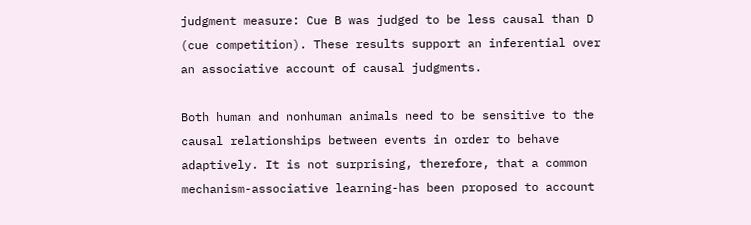judgment measure: Cue B was judged to be less causal than D (cue competition). These results support an inferential over an associative account of causal judgments.

Both human and nonhuman animals need to be sensitive to the causal relationships between events in order to behave adaptively. It is not surprising, therefore, that a common mechanism-associative learning-has been proposed to account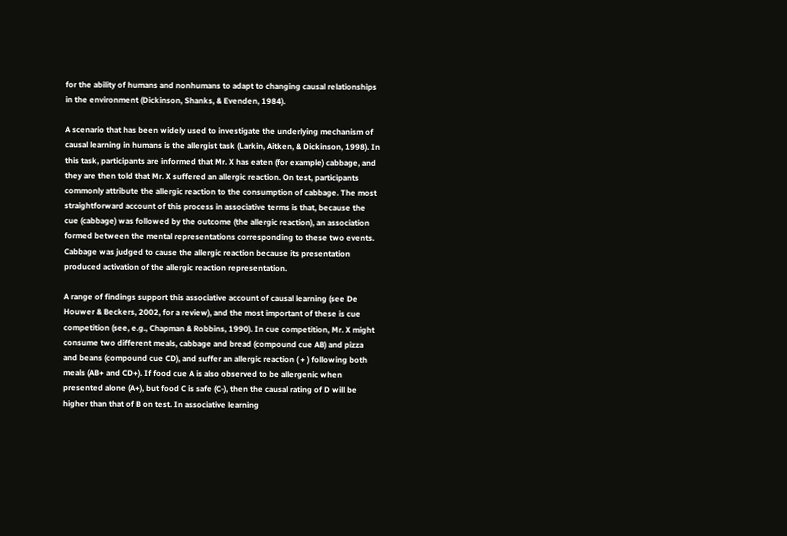for the ability of humans and nonhumans to adapt to changing causal relationships in the environment (Dickinson, Shanks, & Evenden, 1984).

A scenario that has been widely used to investigate the underlying mechanism of causal learning in humans is the allergist task (Larkin, Aitken, & Dickinson, 1998). In this task, participants are informed that Mr. X has eaten (for example) cabbage, and they are then told that Mr. X suffered an allergic reaction. On test, participants commonly attribute the allergic reaction to the consumption of cabbage. The most straightforward account of this process in associative terms is that, because the cue (cabbage) was followed by the outcome (the allergic reaction), an association formed between the mental representations corresponding to these two events. Cabbage was judged to cause the allergic reaction because its presentation produced activation of the allergic reaction representation.

A range of findings support this associative account of causal learning (see De Houwer & Beckers, 2002, for a review), and the most important of these is cue competition (see, e.g., Chapman & Robbins, 1990). In cue competition, Mr. X might consume two different meals, cabbage and bread (compound cue AB) and pizza and beans (compound cue CD), and suffer an allergic reaction ( + ) following both meals (AB+ and CD+). If food cue A is also observed to be allergenic when presented alone (A+), but food C is safe (C-), then the causal rating of D will be higher than that of B on test. In associative learning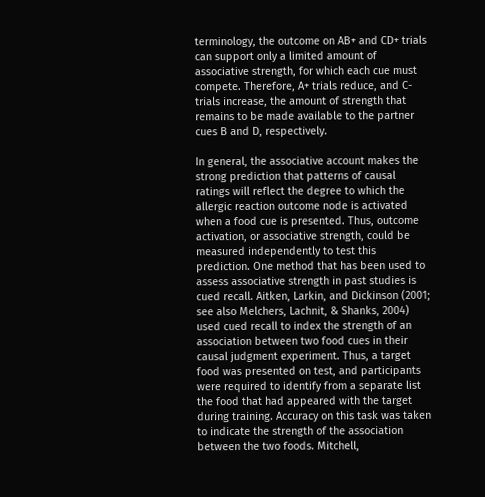terminology, the outcome on AB+ and CD+ trials can support only a limited amount of associative strength, for which each cue must compete. Therefore, A+ trials reduce, and C- trials increase, the amount of strength that remains to be made available to the partner cues B and D, respectively.

In general, the associative account makes the strong prediction that patterns of causal ratings will reflect the degree to which the allergic reaction outcome node is activated when a food cue is presented. Thus, outcome activation, or associative strength, could be measured independently to test this prediction. One method that has been used to assess associative strength in past studies is cued recall. Aitken, Larkin, and Dickinson (2001; see also Melchers, Lachnit, & Shanks, 2004) used cued recall to index the strength of an association between two food cues in their causal judgment experiment. Thus, a target food was presented on test, and participants were required to identify from a separate list the food that had appeared with the target during training. Accuracy on this task was taken to indicate the strength of the association between the two foods. Mitchell,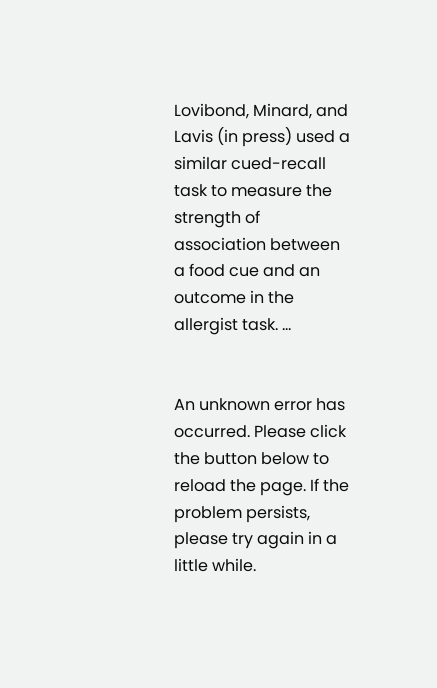Lovibond, Minard, and Lavis (in press) used a similar cued-recall task to measure the strength of association between a food cue and an outcome in the allergist task. …


An unknown error has occurred. Please click the button below to reload the page. If the problem persists, please try again in a little while.